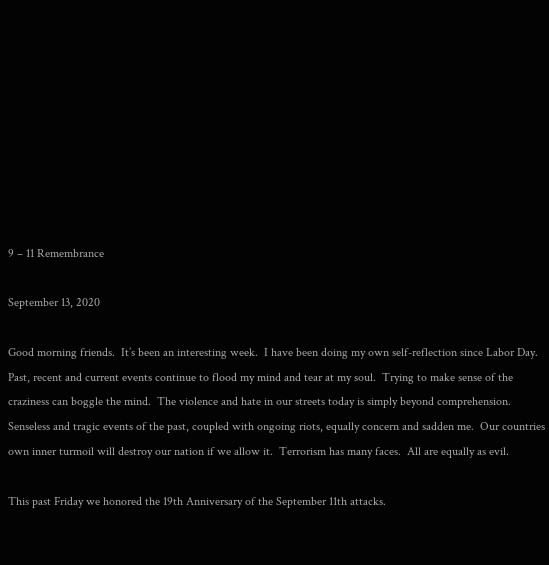9 – 11 Remembrance

September 13, 2020

Good morning friends.  It’s been an interesting week.  I have been doing my own self-reflection since Labor Day.  Past, recent and current events continue to flood my mind and tear at my soul.  Trying to make sense of the craziness can boggle the mind.  The violence and hate in our streets today is simply beyond comprehension.  Senseless and tragic events of the past, coupled with ongoing riots, equally concern and sadden me.  Our countries own inner turmoil will destroy our nation if we allow it.  Terrorism has many faces.  All are equally as evil.

This past Friday we honored the 19th Anniversary of the September 11th attacks.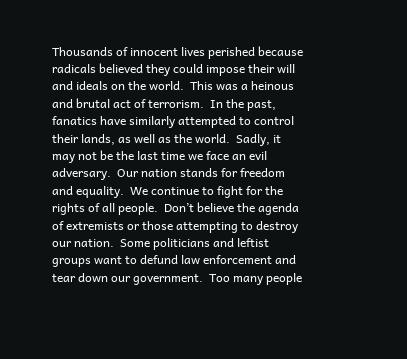Thousands of innocent lives perished because radicals believed they could impose their will and ideals on the world.  This was a heinous and brutal act of terrorism.  In the past, fanatics have similarly attempted to control their lands, as well as the world.  Sadly, it may not be the last time we face an evil adversary.  Our nation stands for freedom and equality.  We continue to fight for the rights of all people.  Don’t believe the agenda of extremists or those attempting to destroy our nation.  Some politicians and leftist groups want to defund law enforcement and tear down our government.  Too many people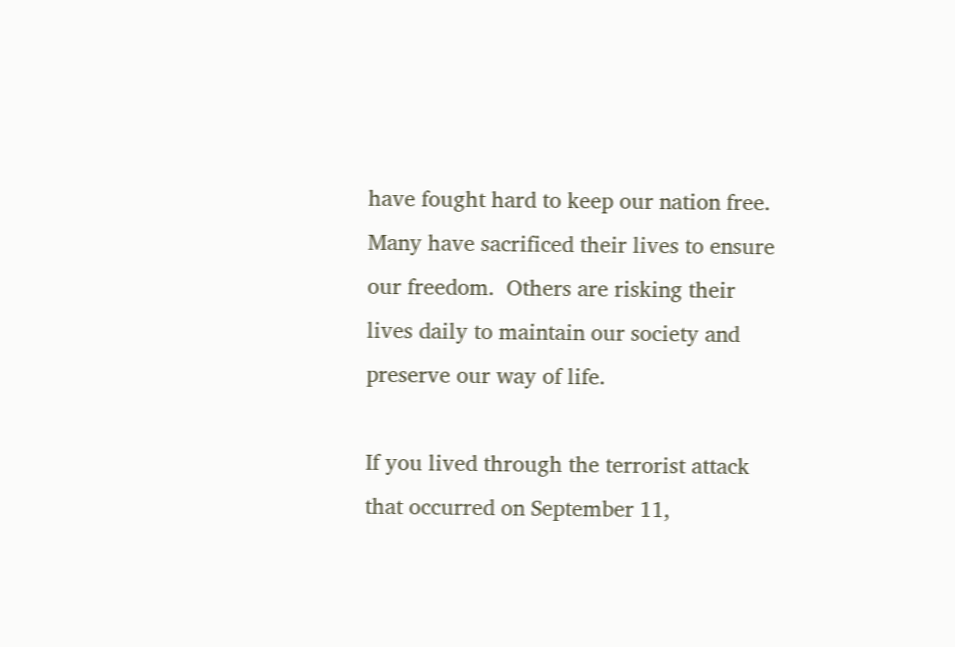have fought hard to keep our nation free.  Many have sacrificed their lives to ensure our freedom.  Others are risking their lives daily to maintain our society and preserve our way of life.

If you lived through the terrorist attack that occurred on September 11,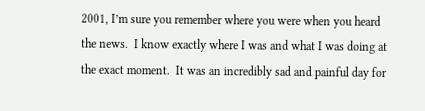2001, I’m sure you remember where you were when you heard the news.  I know exactly where I was and what I was doing at the exact moment.  It was an incredibly sad and painful day for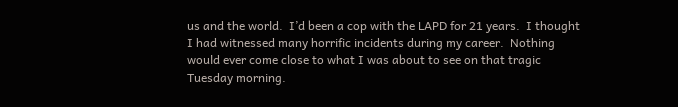us and the world.  I’d been a cop with the LAPD for 21 years.  I thought I had witnessed many horrific incidents during my career.  Nothing would ever come close to what I was about to see on that tragic Tuesday morning.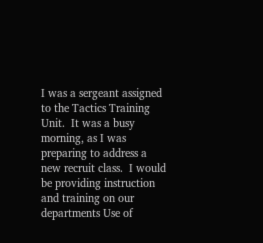I was a sergeant assigned to the Tactics Training Unit.  It was a busy morning, as I was preparing to address a new recruit class.  I would be providing instruction and training on our departments Use of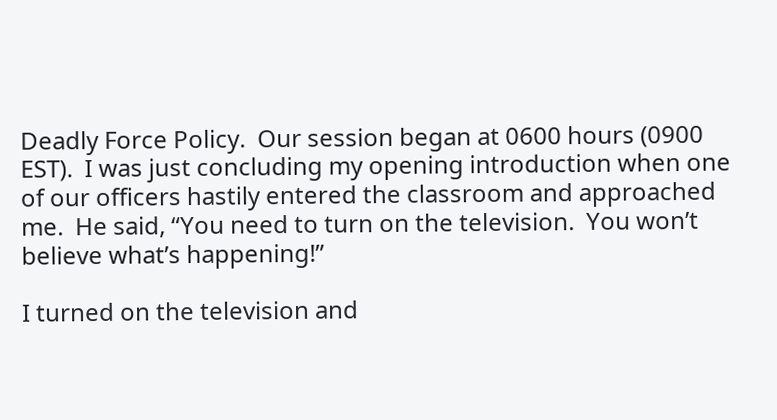Deadly Force Policy.  Our session began at 0600 hours (0900 EST).  I was just concluding my opening introduction when one of our officers hastily entered the classroom and approached me.  He said, “You need to turn on the television.  You won’t believe what’s happening!”

I turned on the television and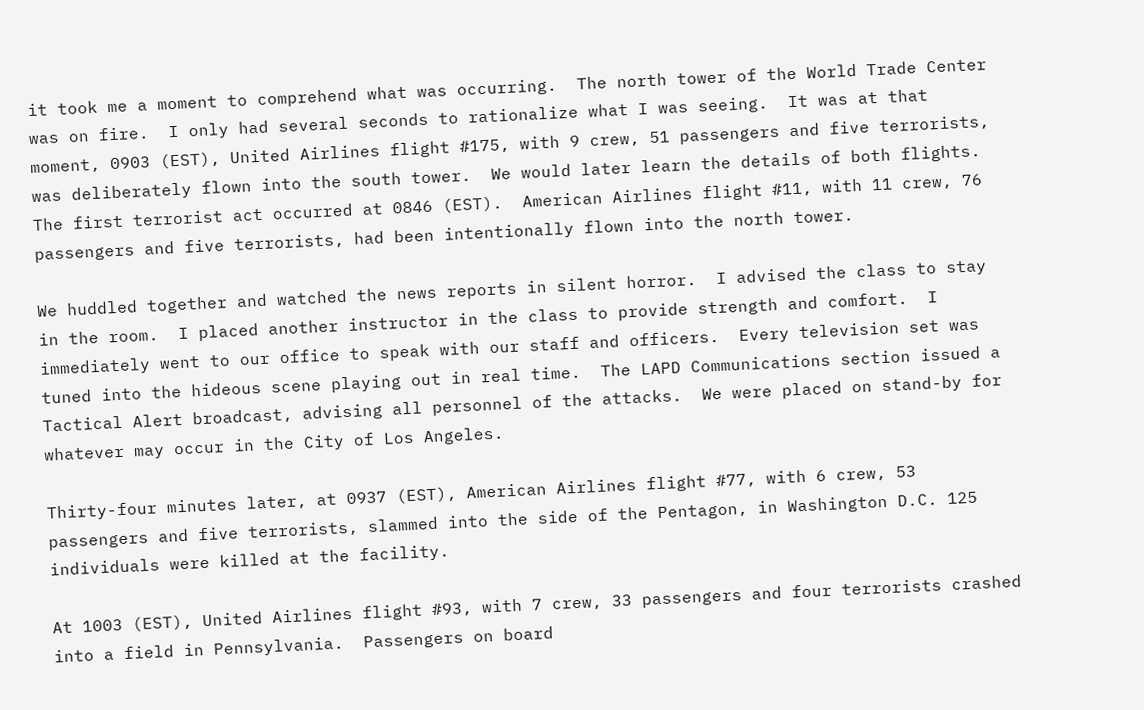it took me a moment to comprehend what was occurring.  The north tower of the World Trade Center was on fire.  I only had several seconds to rationalize what I was seeing.  It was at that moment, 0903 (EST), United Airlines flight #175, with 9 crew, 51 passengers and five terrorists, was deliberately flown into the south tower.  We would later learn the details of both flights.  The first terrorist act occurred at 0846 (EST).  American Airlines flight #11, with 11 crew, 76 passengers and five terrorists, had been intentionally flown into the north tower.

We huddled together and watched the news reports in silent horror.  I advised the class to stay in the room.  I placed another instructor in the class to provide strength and comfort.  I immediately went to our office to speak with our staff and officers.  Every television set was tuned into the hideous scene playing out in real time.  The LAPD Communications section issued a Tactical Alert broadcast, advising all personnel of the attacks.  We were placed on stand-by for whatever may occur in the City of Los Angeles.

Thirty-four minutes later, at 0937 (EST), American Airlines flight #77, with 6 crew, 53 passengers and five terrorists, slammed into the side of the Pentagon, in Washington D.C. 125 individuals were killed at the facility.

At 1003 (EST), United Airlines flight #93, with 7 crew, 33 passengers and four terrorists crashed into a field in Pennsylvania.  Passengers on board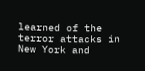learned of the terror attacks in New York and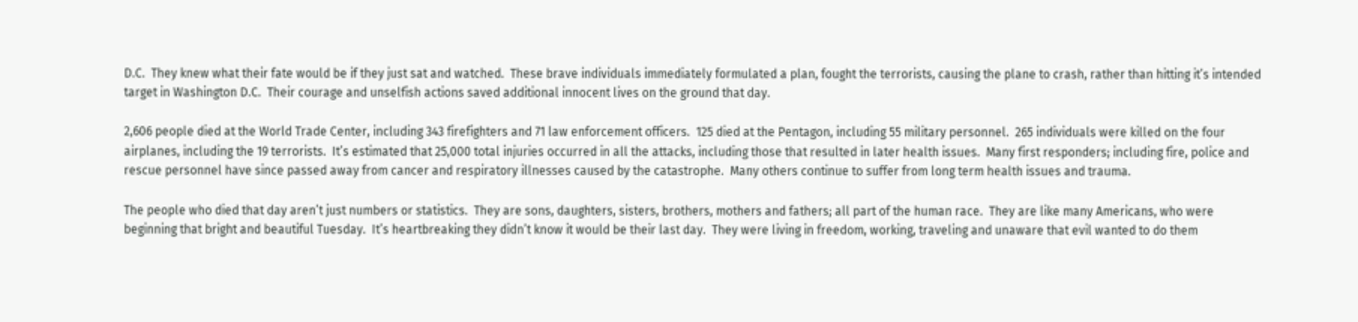D.C.  They knew what their fate would be if they just sat and watched.  These brave individuals immediately formulated a plan, fought the terrorists, causing the plane to crash, rather than hitting it’s intended target in Washington D.C.  Their courage and unselfish actions saved additional innocent lives on the ground that day.

2,606 people died at the World Trade Center, including 343 firefighters and 71 law enforcement officers.  125 died at the Pentagon, including 55 military personnel.  265 individuals were killed on the four airplanes, including the 19 terrorists.  It’s estimated that 25,000 total injuries occurred in all the attacks, including those that resulted in later health issues.  Many first responders; including fire, police and rescue personnel have since passed away from cancer and respiratory illnesses caused by the catastrophe.  Many others continue to suffer from long term health issues and trauma.

The people who died that day aren’t just numbers or statistics.  They are sons, daughters, sisters, brothers, mothers and fathers; all part of the human race.  They are like many Americans, who were beginning that bright and beautiful Tuesday.  It’s heartbreaking they didn’t know it would be their last day.  They were living in freedom, working, traveling and unaware that evil wanted to do them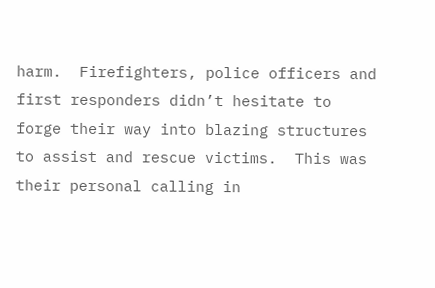harm.  Firefighters, police officers and first responders didn’t hesitate to forge their way into blazing structures to assist and rescue victims.  This was their personal calling in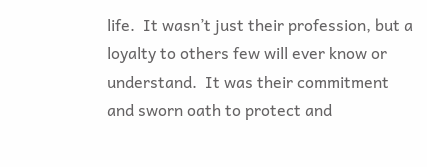life.  It wasn’t just their profession, but a loyalty to others few will ever know or understand.  It was their commitment and sworn oath to protect and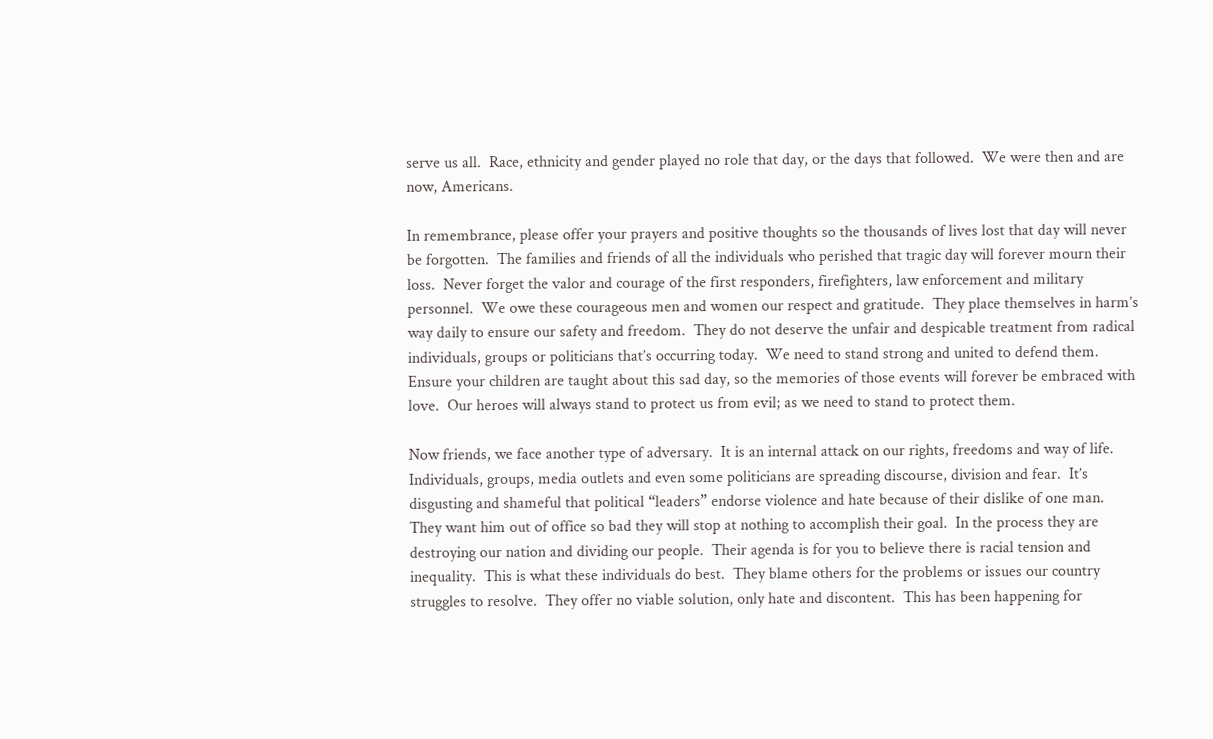serve us all.  Race, ethnicity and gender played no role that day, or the days that followed.  We were then and are now, Americans.

In remembrance, please offer your prayers and positive thoughts so the thousands of lives lost that day will never be forgotten.  The families and friends of all the individuals who perished that tragic day will forever mourn their loss.  Never forget the valor and courage of the first responders, firefighters, law enforcement and military personnel.  We owe these courageous men and women our respect and gratitude.  They place themselves in harm’s way daily to ensure our safety and freedom.  They do not deserve the unfair and despicable treatment from radical individuals, groups or politicians that’s occurring today.  We need to stand strong and united to defend them.  Ensure your children are taught about this sad day, so the memories of those events will forever be embraced with love.  Our heroes will always stand to protect us from evil; as we need to stand to protect them.

Now friends, we face another type of adversary.  It is an internal attack on our rights, freedoms and way of life.  Individuals, groups, media outlets and even some politicians are spreading discourse, division and fear.  It’s disgusting and shameful that political “leaders” endorse violence and hate because of their dislike of one man.  They want him out of office so bad they will stop at nothing to accomplish their goal.  In the process they are destroying our nation and dividing our people.  Their agenda is for you to believe there is racial tension and inequality.  This is what these individuals do best.  They blame others for the problems or issues our country struggles to resolve.  They offer no viable solution, only hate and discontent.  This has been happening for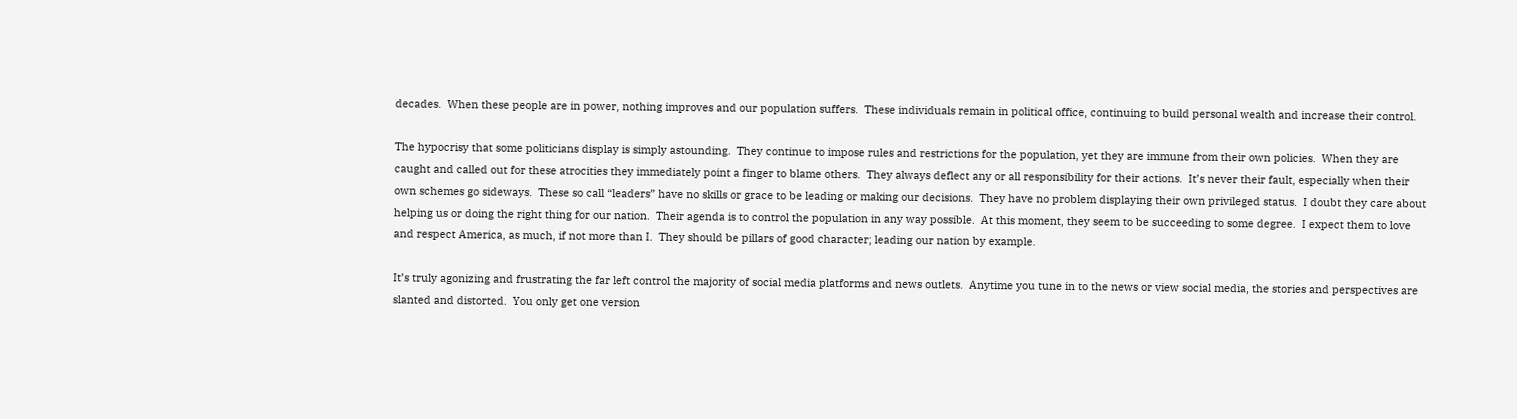decades.  When these people are in power, nothing improves and our population suffers.  These individuals remain in political office, continuing to build personal wealth and increase their control.

The hypocrisy that some politicians display is simply astounding.  They continue to impose rules and restrictions for the population, yet they are immune from their own policies.  When they are caught and called out for these atrocities they immediately point a finger to blame others.  They always deflect any or all responsibility for their actions.  It’s never their fault, especially when their own schemes go sideways.  These so call “leaders” have no skills or grace to be leading or making our decisions.  They have no problem displaying their own privileged status.  I doubt they care about helping us or doing the right thing for our nation.  Their agenda is to control the population in any way possible.  At this moment, they seem to be succeeding to some degree.  I expect them to love and respect America, as much, if not more than I.  They should be pillars of good character; leading our nation by example.

It’s truly agonizing and frustrating the far left control the majority of social media platforms and news outlets.  Anytime you tune in to the news or view social media, the stories and perspectives are slanted and distorted.  You only get one version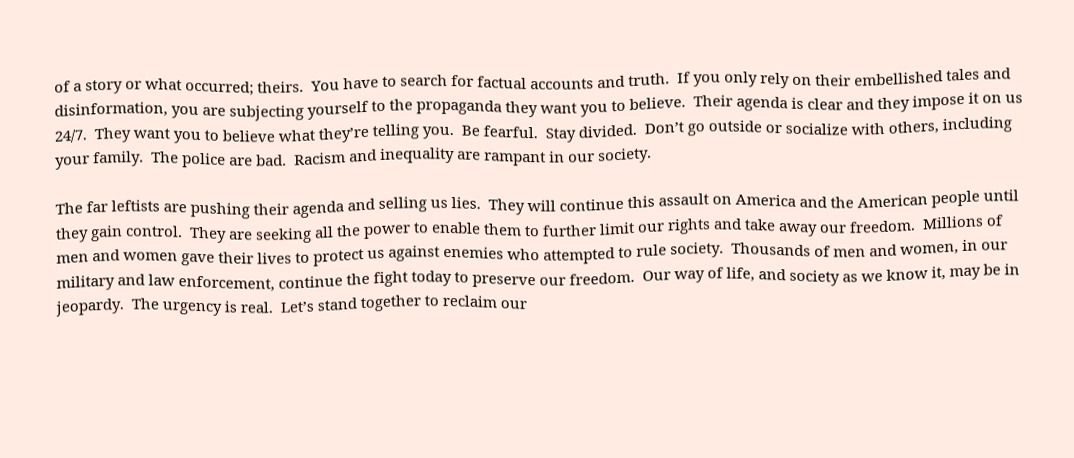of a story or what occurred; theirs.  You have to search for factual accounts and truth.  If you only rely on their embellished tales and disinformation, you are subjecting yourself to the propaganda they want you to believe.  Their agenda is clear and they impose it on us 24/7.  They want you to believe what they’re telling you.  Be fearful.  Stay divided.  Don’t go outside or socialize with others, including your family.  The police are bad.  Racism and inequality are rampant in our society.

The far leftists are pushing their agenda and selling us lies.  They will continue this assault on America and the American people until they gain control.  They are seeking all the power to enable them to further limit our rights and take away our freedom.  Millions of men and women gave their lives to protect us against enemies who attempted to rule society.  Thousands of men and women, in our military and law enforcement, continue the fight today to preserve our freedom.  Our way of life, and society as we know it, may be in jeopardy.  The urgency is real.  Let’s stand together to reclaim our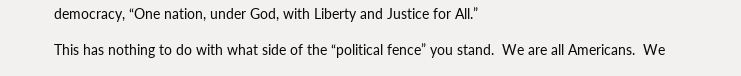democracy, “One nation, under God, with Liberty and Justice for All.”

This has nothing to do with what side of the “political fence” you stand.  We are all Americans.  We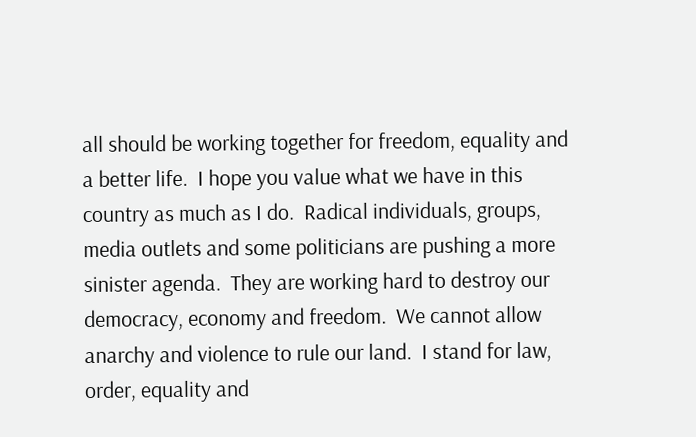all should be working together for freedom, equality and a better life.  I hope you value what we have in this country as much as I do.  Radical individuals, groups, media outlets and some politicians are pushing a more sinister agenda.  They are working hard to destroy our democracy, economy and freedom.  We cannot allow anarchy and violence to rule our land.  I stand for law, order, equality and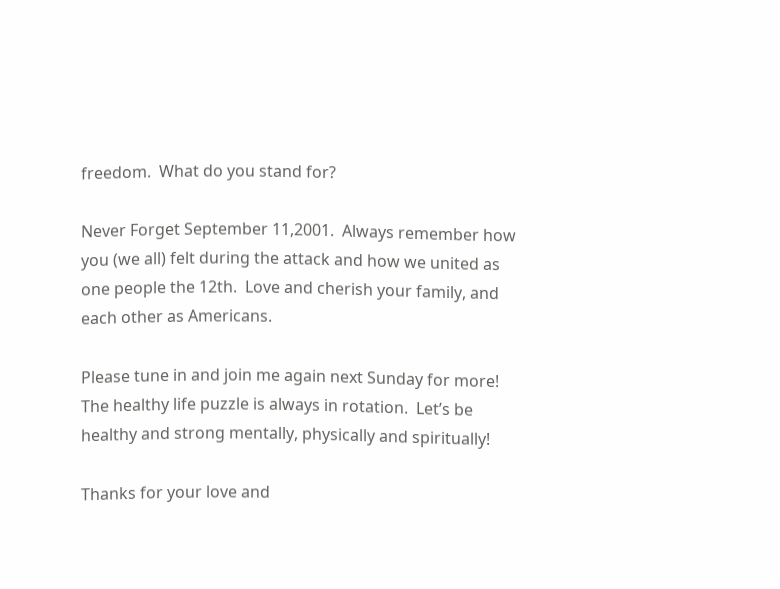freedom.  What do you stand for?

Never Forget September 11,2001.  Always remember how you (we all) felt during the attack and how we united as one people the 12th.  Love and cherish your family, and each other as Americans.

Please tune in and join me again next Sunday for more!  The healthy life puzzle is always in rotation.  Let’s be healthy and strong mentally, physically and spiritually!

Thanks for your love and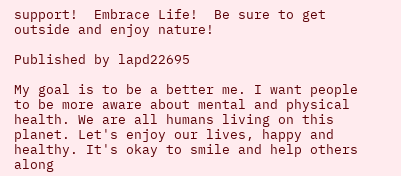support!  Embrace Life!  Be sure to get outside and enjoy nature!

Published by lapd22695

My goal is to be a better me. I want people to be more aware about mental and physical health. We are all humans living on this planet. Let's enjoy our lives, happy and healthy. It's okay to smile and help others along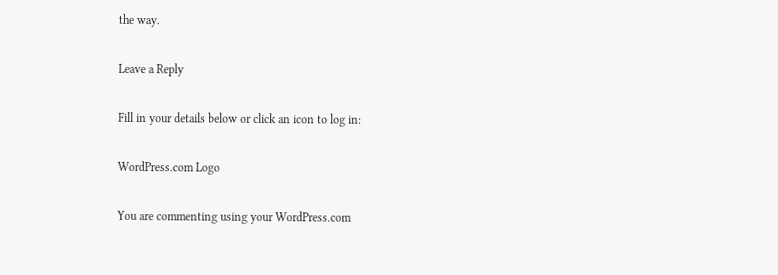the way.

Leave a Reply

Fill in your details below or click an icon to log in:

WordPress.com Logo

You are commenting using your WordPress.com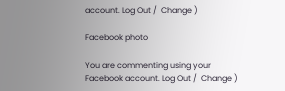account. Log Out /  Change )

Facebook photo

You are commenting using your Facebook account. Log Out /  Change )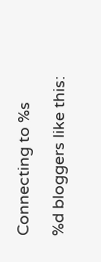Connecting to %s

%d bloggers like this: